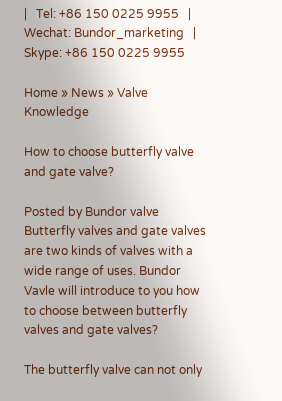|   Tel: +86 150 0225 9955   |   Wechat: Bundor_marketing   |    Skype: +86 150 0225 9955

Home » News » Valve Knowledge

How to choose butterfly valve and gate valve?

Posted by Bundor valve
Butterfly valves and gate valves are two kinds of valves with a wide range of uses. Bundor Vavle will introduce to you how to choose between butterfly valves and gate valves?

The butterfly valve can not only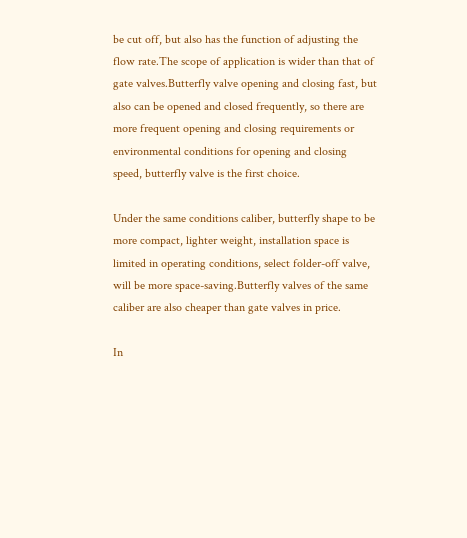be cut off, but also has the function of adjusting the flow rate.The scope of application is wider than that of gate valves.Butterfly valve opening and closing fast, but also can be opened and closed frequently, so there are more frequent opening and closing requirements or environmental conditions for opening and closing speed, butterfly valve is the first choice.

Under the same conditions caliber, butterfly shape to be more compact, lighter weight, installation space is limited in operating conditions, select folder-off valve, will be more space-saving.Butterfly valves of the same caliber are also cheaper than gate valves in price.

In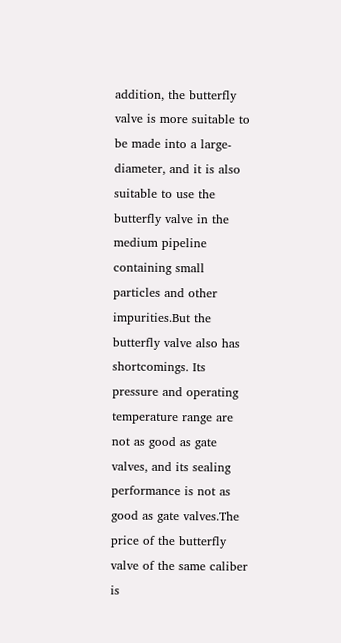addition, the butterfly valve is more suitable to be made into a large-diameter, and it is also suitable to use the butterfly valve in the medium pipeline containing small particles and other impurities.But the butterfly valve also has shortcomings. Its pressure and operating temperature range are not as good as gate valves, and its sealing performance is not as good as gate valves.The price of the butterfly valve of the same caliber is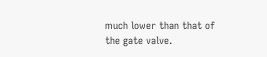much lower than that of the gate valve.